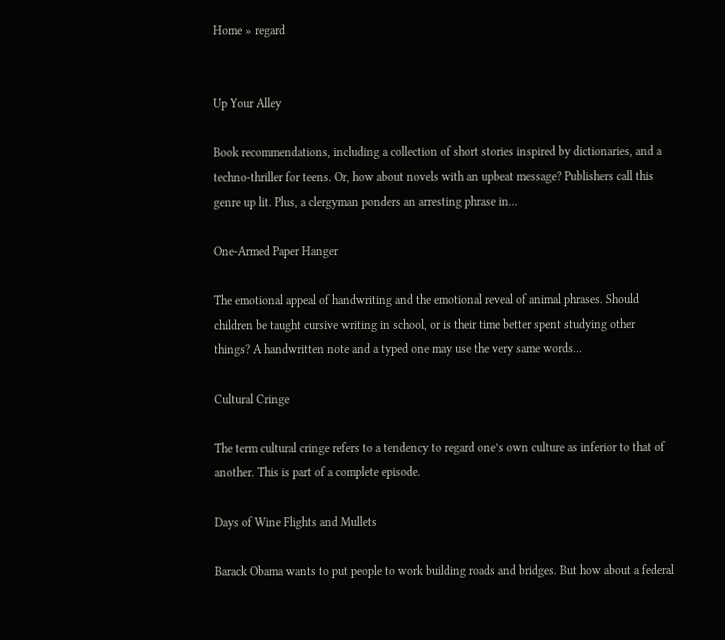Home » regard


Up Your Alley

Book recommendations, including a collection of short stories inspired by dictionaries, and a techno-thriller for teens. Or, how about novels with an upbeat message? Publishers call this genre up lit. Plus, a clergyman ponders an arresting phrase in...

One-Armed Paper Hanger

The emotional appeal of handwriting and the emotional reveal of animal phrases. Should children be taught cursive writing in school, or is their time better spent studying other things? A handwritten note and a typed one may use the very same words...

Cultural Cringe

The term cultural cringe refers to a tendency to regard one’s own culture as inferior to that of another. This is part of a complete episode.

Days of Wine Flights and Mullets

Barack Obama wants to put people to work building roads and bridges. But how about a federal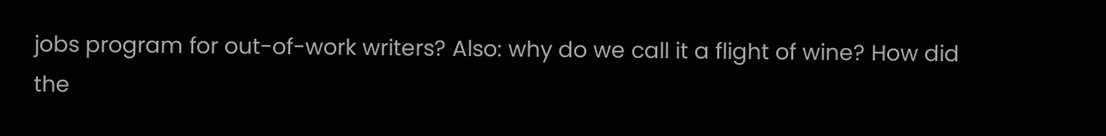jobs program for out-of-work writers? Also: why do we call it a flight of wine? How did the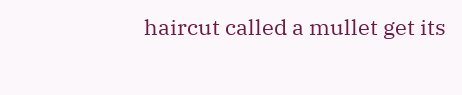haircut called a mullet get its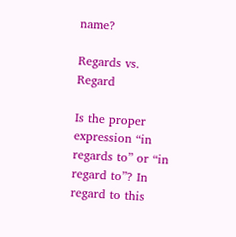name?

Regards vs. Regard

Is the proper expression “in regards to” or “in regard to”? In regard to this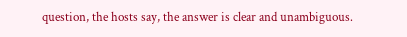question, the hosts say, the answer is clear and unambiguous.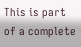This is part of a complete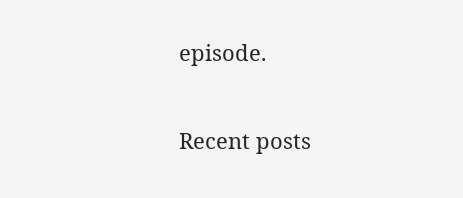episode.

Recent posts